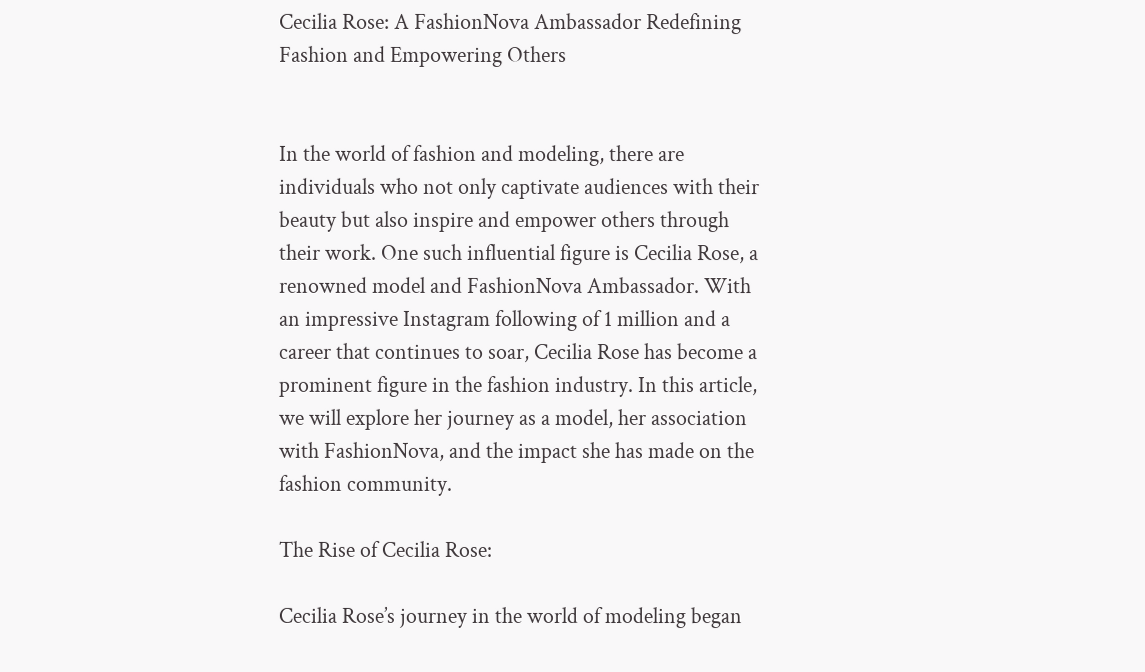Cecilia Rose: A FashionNova Ambassador Redefining Fashion and Empowering Others


In the world of fashion and modeling, there are individuals who not only captivate audiences with their beauty but also inspire and empower others through their work. One such influential figure is Cecilia Rose, a renowned model and FashionNova Ambassador. With an impressive Instagram following of 1 million and a career that continues to soar, Cecilia Rose has become a prominent figure in the fashion industry. In this article, we will explore her journey as a model, her association with FashionNova, and the impact she has made on the fashion community.

The Rise of Cecilia Rose:

Cecilia Rose’s journey in the world of modeling began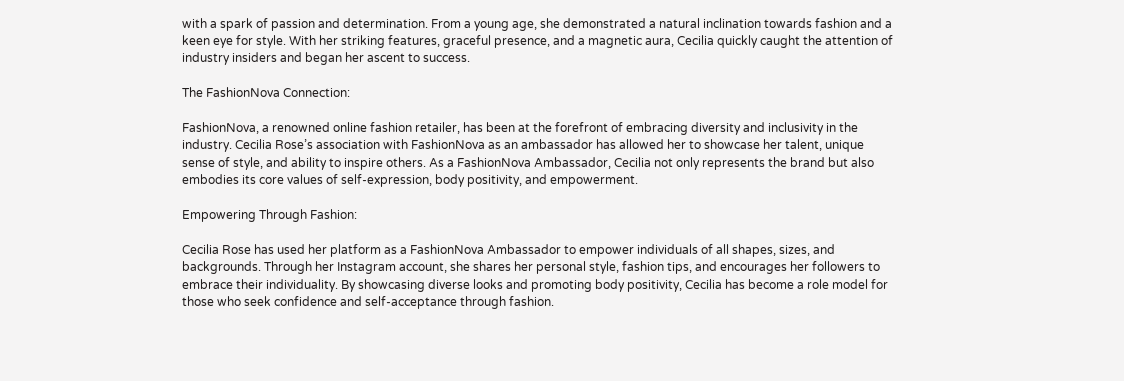with a spark of passion and determination. From a young age, she demonstrated a natural inclination towards fashion and a keen eye for style. With her striking features, graceful presence, and a magnetic aura, Cecilia quickly caught the attention of industry insiders and began her ascent to success.

The FashionNova Connection:

FashionNova, a renowned online fashion retailer, has been at the forefront of embracing diversity and inclusivity in the industry. Cecilia Rose’s association with FashionNova as an ambassador has allowed her to showcase her talent, unique sense of style, and ability to inspire others. As a FashionNova Ambassador, Cecilia not only represents the brand but also embodies its core values of self-expression, body positivity, and empowerment.

Empowering Through Fashion:

Cecilia Rose has used her platform as a FashionNova Ambassador to empower individuals of all shapes, sizes, and backgrounds. Through her Instagram account, she shares her personal style, fashion tips, and encourages her followers to embrace their individuality. By showcasing diverse looks and promoting body positivity, Cecilia has become a role model for those who seek confidence and self-acceptance through fashion.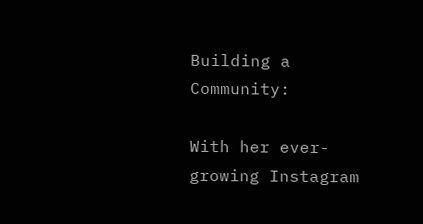Building a Community:

With her ever-growing Instagram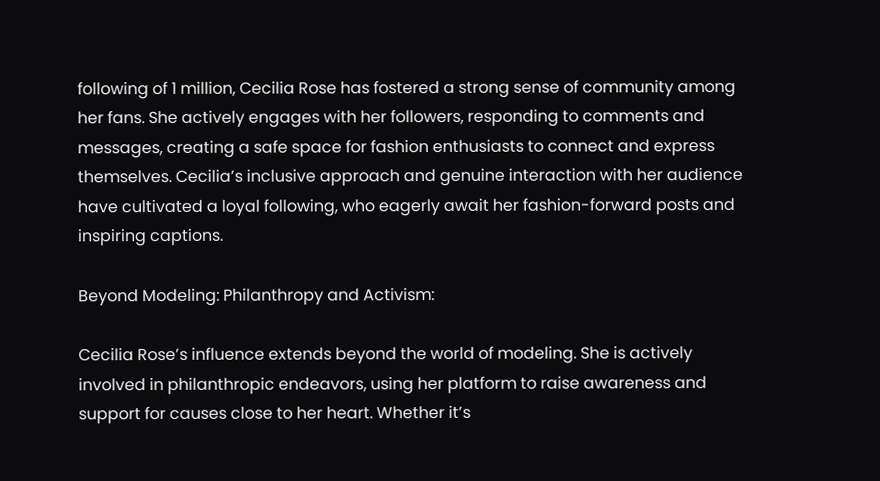following of 1 million, Cecilia Rose has fostered a strong sense of community among her fans. She actively engages with her followers, responding to comments and messages, creating a safe space for fashion enthusiasts to connect and express themselves. Cecilia’s inclusive approach and genuine interaction with her audience have cultivated a loyal following, who eagerly await her fashion-forward posts and inspiring captions.

Beyond Modeling: Philanthropy and Activism:

Cecilia Rose’s influence extends beyond the world of modeling. She is actively involved in philanthropic endeavors, using her platform to raise awareness and support for causes close to her heart. Whether it’s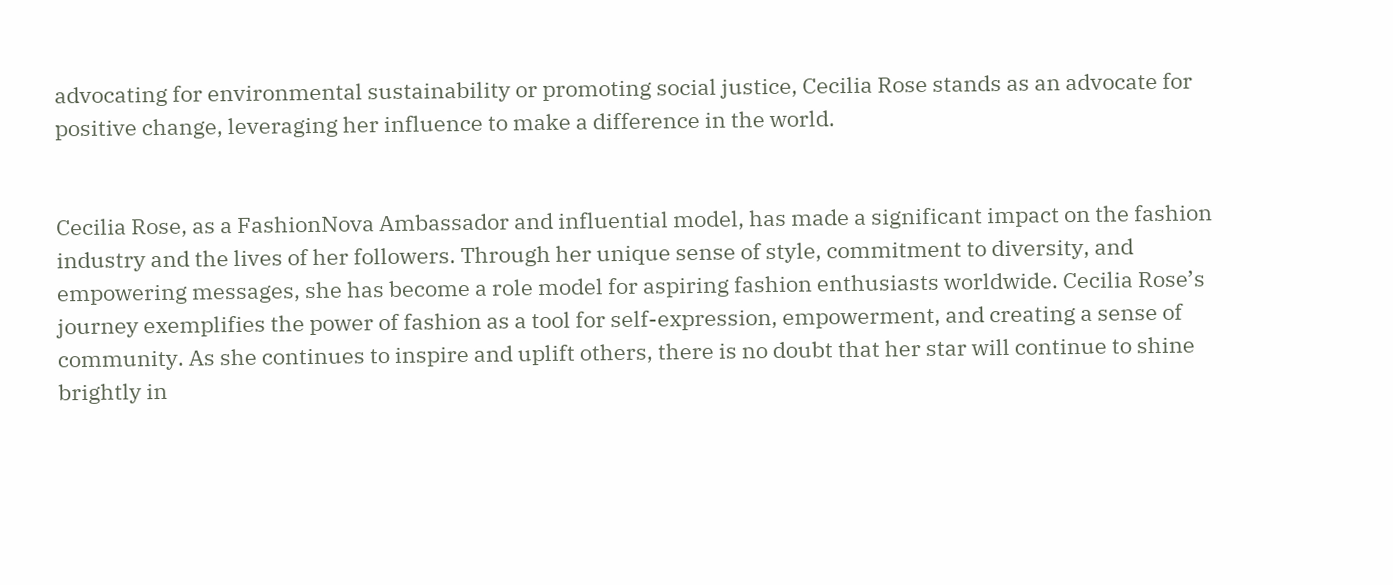advocating for environmental sustainability or promoting social justice, Cecilia Rose stands as an advocate for positive change, leveraging her influence to make a difference in the world.


Cecilia Rose, as a FashionNova Ambassador and influential model, has made a significant impact on the fashion industry and the lives of her followers. Through her unique sense of style, commitment to diversity, and empowering messages, she has become a role model for aspiring fashion enthusiasts worldwide. Cecilia Rose’s journey exemplifies the power of fashion as a tool for self-expression, empowerment, and creating a sense of community. As she continues to inspire and uplift others, there is no doubt that her star will continue to shine brightly in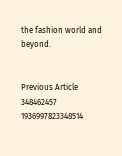the fashion world and beyond.


Previous Article
348462457 1936997823348514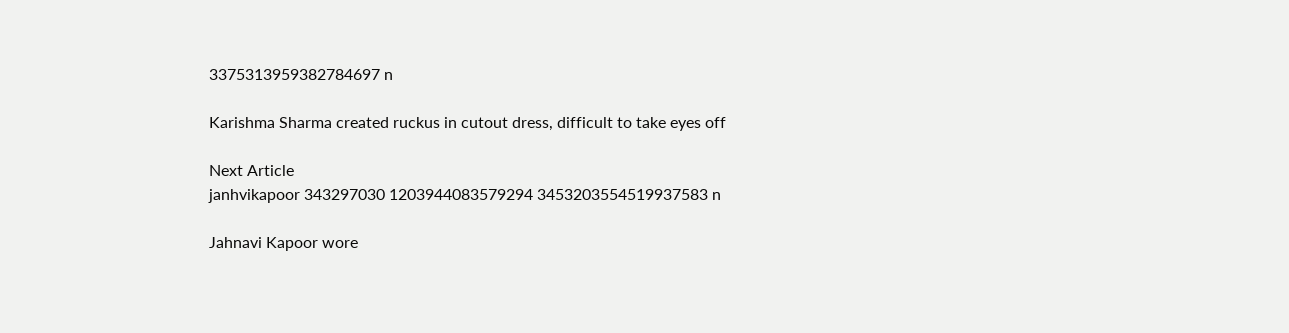3375313959382784697 n

Karishma Sharma created ruckus in cutout dress, difficult to take eyes off

Next Article
janhvikapoor 343297030 1203944083579294 3453203554519937583 n

Jahnavi Kapoor wore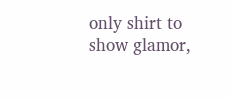only shirt to show glamor,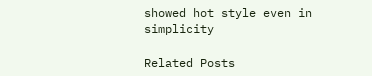showed hot style even in simplicity

Related Posts